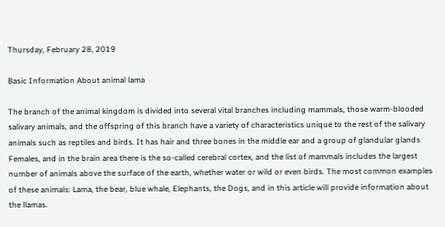Thursday, February 28, 2019

Basic Information About animal lama

The branch of the animal kingdom is divided into several vital branches including mammals, those warm-blooded salivary animals, and the offspring of this branch have a variety of characteristics unique to the rest of the salivary animals such as reptiles and birds. It has hair and three bones in the middle ear and a group of glandular glands Females, and in the brain area there is the so-called cerebral cortex, and the list of mammals includes the largest number of animals above the surface of the earth, whether water or wild or even birds. The most common examples of these animals: Lama, the bear, blue whale, Elephants, the Dogs, and in this article will provide information about the llamas.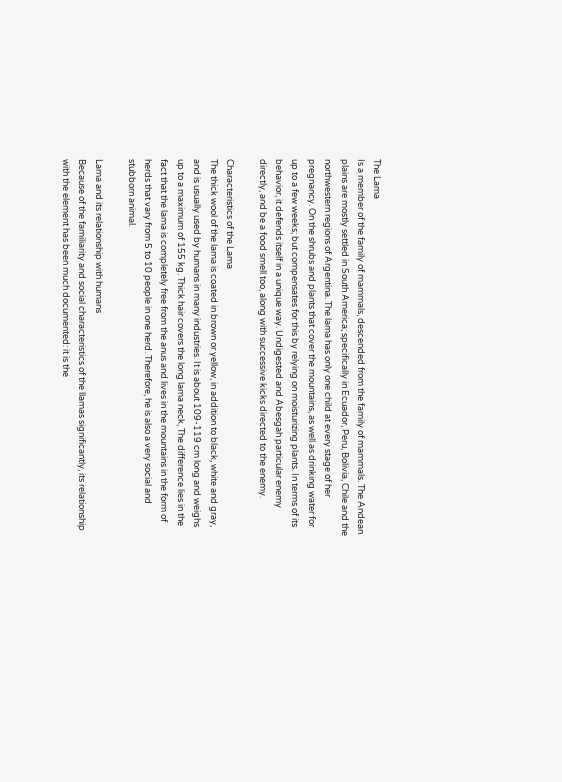The Lama
Is a member of the family of mammals, descended from the family of mammals. The Andean plains are mostly settled in South America; specifically in Ecuador, Peru, Bolivia, Chile and the northwestern regions of Argentina. The lama has only one child at every stage of her pregnancy. On the shrubs and plants that cover the mountains, as well as drinking water for up to a few weeks; but compensates for this by relying on moisturizing plants. In terms of its behavior, it defends itself in a unique way. Undigested and Abesgah particular enemy directly, and be a food smell too, along with successive kicks directed to the enemy.

Characteristics of the Lama
The thick wool of the lama is coated in brown or yellow, in addition to black, white and gray, and is usually used by humans in many industries. It is about 109-119 cm long and weighs up to a maximum of 155 kg. Thick hair covers the long lama neck, The difference lies in the fact that the lama is completely free from the anus and lives in the mountains in the form of herds that vary from 5 to 10 people in one herd. Therefore, he is also a very social and stubborn animal.

Lama and its relationship with humans
Because of the familiarity and social characteristics of the llamas significantly, its relationship with the element has been much documented: it is the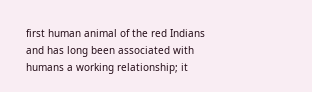first human animal of the red Indians and has long been associated with humans a working relationship; it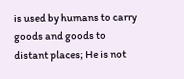is used by humans to carry goods and goods to distant places; He is not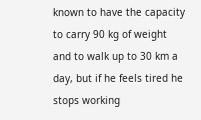known to have the capacity to carry 90 kg of weight and to walk up to 30 km a day, but if he feels tired he stops working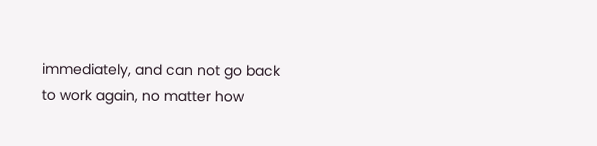immediately, and can not go back to work again, no matter how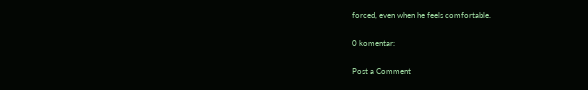forced, even when he feels comfortable.

0 komentar:

Post a Comment